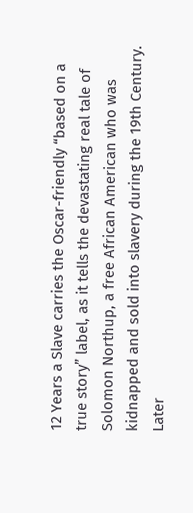12 Years a Slave carries the Oscar-friendly “based on a true story” label, as it tells the devastating real tale of Solomon Northup, a free African American who was kidnapped and sold into slavery during the 19th Century. Later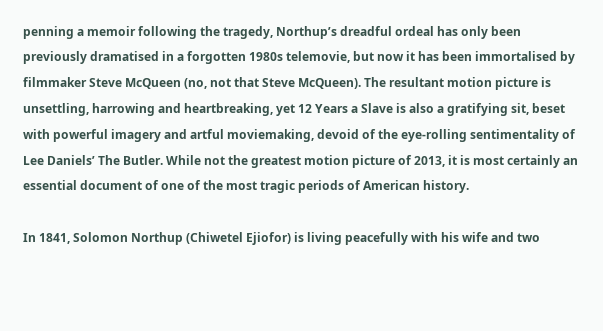penning a memoir following the tragedy, Northup’s dreadful ordeal has only been previously dramatised in a forgotten 1980s telemovie, but now it has been immortalised by filmmaker Steve McQueen (no, not that Steve McQueen). The resultant motion picture is unsettling, harrowing and heartbreaking, yet 12 Years a Slave is also a gratifying sit, beset with powerful imagery and artful moviemaking, devoid of the eye-rolling sentimentality of Lee Daniels’ The Butler. While not the greatest motion picture of 2013, it is most certainly an essential document of one of the most tragic periods of American history.

In 1841, Solomon Northup (Chiwetel Ejiofor) is living peacefully with his wife and two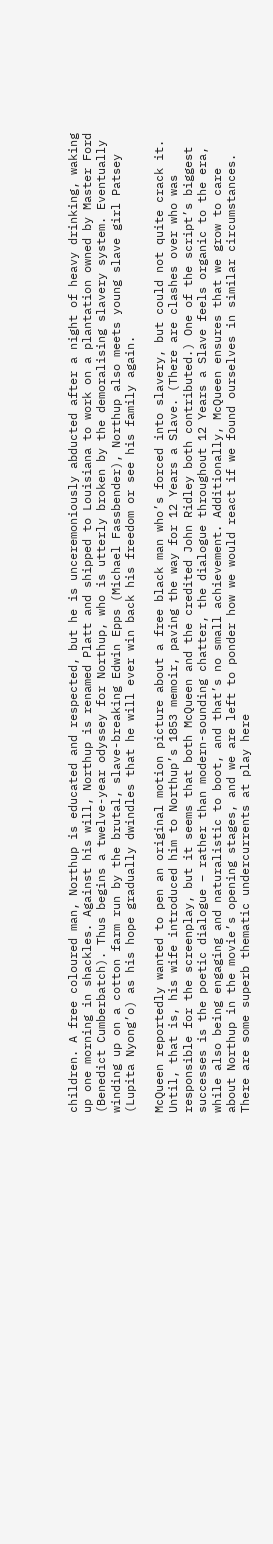children. A free coloured man, Northup is educated and respected, but he is unceremoniously abducted after a night of heavy drinking, waking up one morning in shackles. Against his will, Northup is renamed Platt and shipped to Louisiana to work on a plantation owned by Master Ford (Benedict Cumberbatch). Thus begins a twelve-year odyssey for Northup, who is utterly broken by the demoralising slavery system. Eventually winding up on a cotton farm run by the brutal, slave-breaking Edwin Epps (Michael Fassbender), Northup also meets young slave girl Patsey (Lupita Nyong’o) as his hope gradually dwindles that he will ever win back his freedom or see his family again.

McQueen reportedly wanted to pen an original motion picture about a free black man who’s forced into slavery, but could not quite crack it. Until, that is, his wife introduced him to Northup’s 1853 memoir, paving the way for 12 Years a Slave. (There are clashes over who was responsible for the screenplay, but it seems that both McQueen and the credited John Ridley both contributed.) One of the script’s biggest successes is the poetic dialogue – rather than modern-sounding chatter, the dialogue throughout 12 Years a Slave feels organic to the era, while also being engaging and naturalistic to boot, and that’s no small achievement. Additionally, McQueen ensures that we grow to care about Northup in the movie’s opening stages, and we are left to ponder how we would react if we found ourselves in similar circumstances. There are some superb thematic undercurrents at play here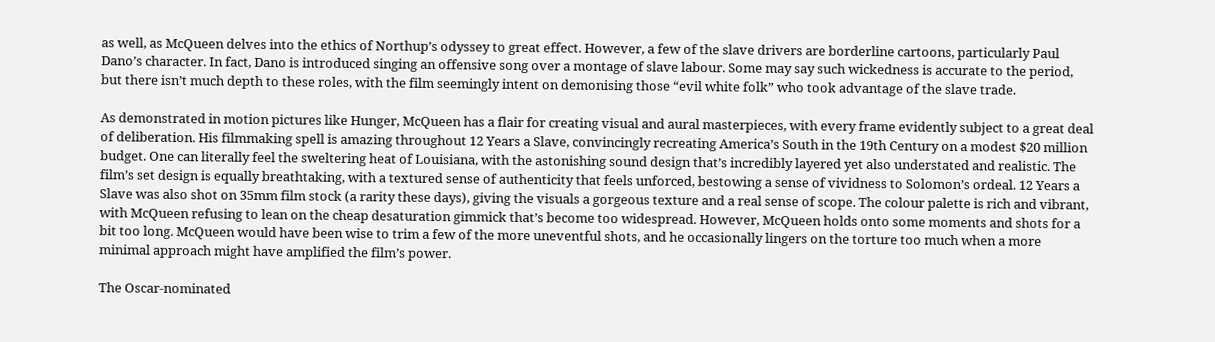as well, as McQueen delves into the ethics of Northup’s odyssey to great effect. However, a few of the slave drivers are borderline cartoons, particularly Paul Dano’s character. In fact, Dano is introduced singing an offensive song over a montage of slave labour. Some may say such wickedness is accurate to the period, but there isn’t much depth to these roles, with the film seemingly intent on demonising those “evil white folk” who took advantage of the slave trade.

As demonstrated in motion pictures like Hunger, McQueen has a flair for creating visual and aural masterpieces, with every frame evidently subject to a great deal of deliberation. His filmmaking spell is amazing throughout 12 Years a Slave, convincingly recreating America’s South in the 19th Century on a modest $20 million budget. One can literally feel the sweltering heat of Louisiana, with the astonishing sound design that’s incredibly layered yet also understated and realistic. The film’s set design is equally breathtaking, with a textured sense of authenticity that feels unforced, bestowing a sense of vividness to Solomon’s ordeal. 12 Years a Slave was also shot on 35mm film stock (a rarity these days), giving the visuals a gorgeous texture and a real sense of scope. The colour palette is rich and vibrant, with McQueen refusing to lean on the cheap desaturation gimmick that’s become too widespread. However, McQueen holds onto some moments and shots for a bit too long. McQueen would have been wise to trim a few of the more uneventful shots, and he occasionally lingers on the torture too much when a more minimal approach might have amplified the film’s power.

The Oscar-nominated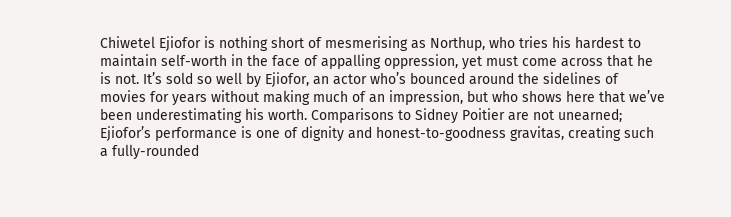Chiwetel Ejiofor is nothing short of mesmerising as Northup, who tries his hardest to maintain self-worth in the face of appalling oppression, yet must come across that he is not. It’s sold so well by Ejiofor, an actor who’s bounced around the sidelines of movies for years without making much of an impression, but who shows here that we’ve been underestimating his worth. Comparisons to Sidney Poitier are not unearned; Ejiofor’s performance is one of dignity and honest-to-goodness gravitas, creating such a fully-rounded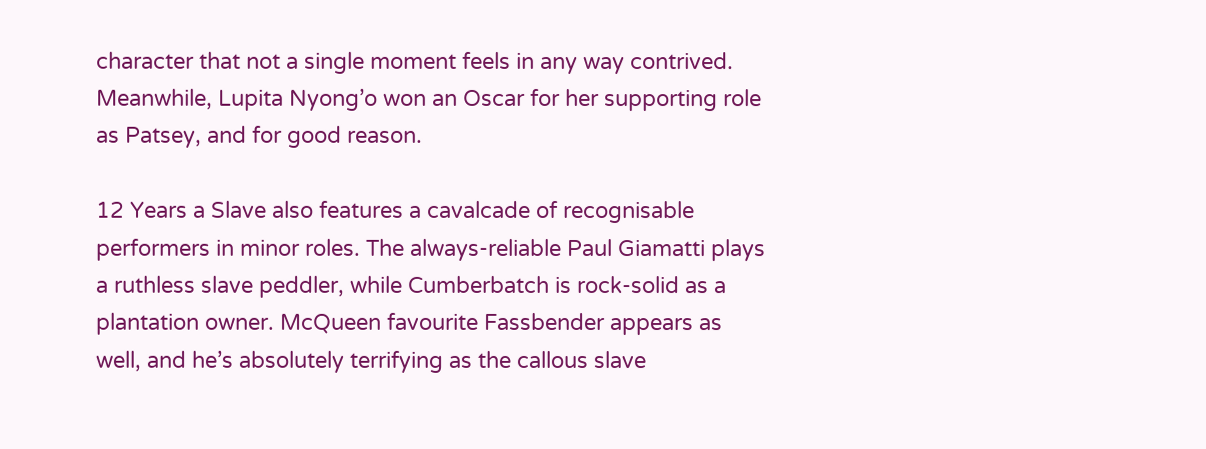character that not a single moment feels in any way contrived. Meanwhile, Lupita Nyong’o won an Oscar for her supporting role as Patsey, and for good reason.

12 Years a Slave also features a cavalcade of recognisable performers in minor roles. The always-reliable Paul Giamatti plays a ruthless slave peddler, while Cumberbatch is rock-solid as a plantation owner. McQueen favourite Fassbender appears as well, and he’s absolutely terrifying as the callous slave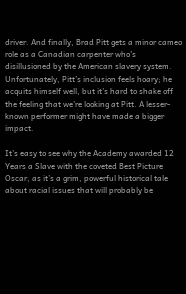driver. And finally, Brad Pitt gets a minor cameo role as a Canadian carpenter who’s disillusioned by the American slavery system. Unfortunately, Pitt’s inclusion feels hoary; he acquits himself well, but it’s hard to shake off the feeling that we’re looking at Pitt. A lesser-known performer might have made a bigger impact.

It’s easy to see why the Academy awarded 12 Years a Slave with the coveted Best Picture Oscar, as it’s a grim, powerful historical tale about racial issues that will probably be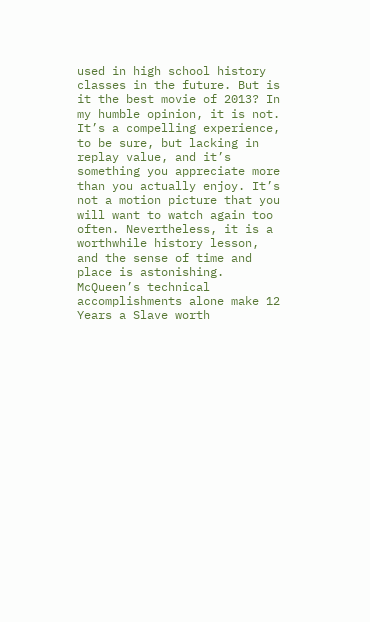used in high school history classes in the future. But is it the best movie of 2013? In my humble opinion, it is not. It’s a compelling experience, to be sure, but lacking in replay value, and it’s something you appreciate more than you actually enjoy. It’s not a motion picture that you will want to watch again too often. Nevertheless, it is a worthwhile history lesson, and the sense of time and place is astonishing. McQueen’s technical accomplishments alone make 12 Years a Slave worth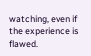watching, even if the experience is flawed.